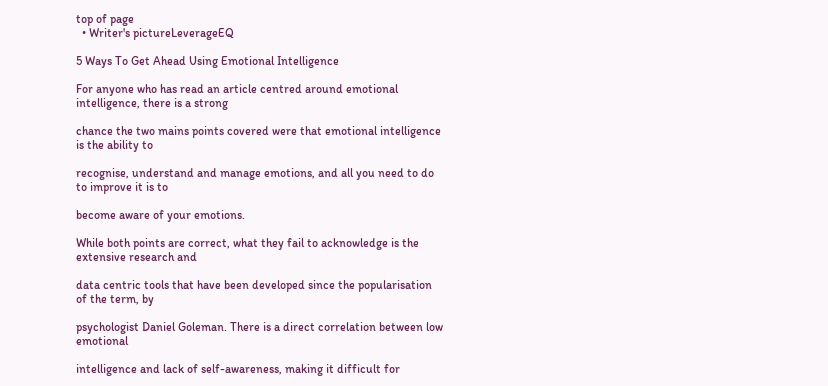top of page
  • Writer's pictureLeverageEQ

5 Ways To Get Ahead Using Emotional Intelligence

For anyone who has read an article centred around emotional intelligence, there is a strong

chance the two mains points covered were that emotional intelligence is the ability to

recognise, understand and manage emotions, and all you need to do to improve it is to

become aware of your emotions.

While both points are correct, what they fail to acknowledge is the extensive research and

data centric tools that have been developed since the popularisation of the term, by

psychologist Daniel Goleman. There is a direct correlation between low emotional

intelligence and lack of self-awareness, making it difficult for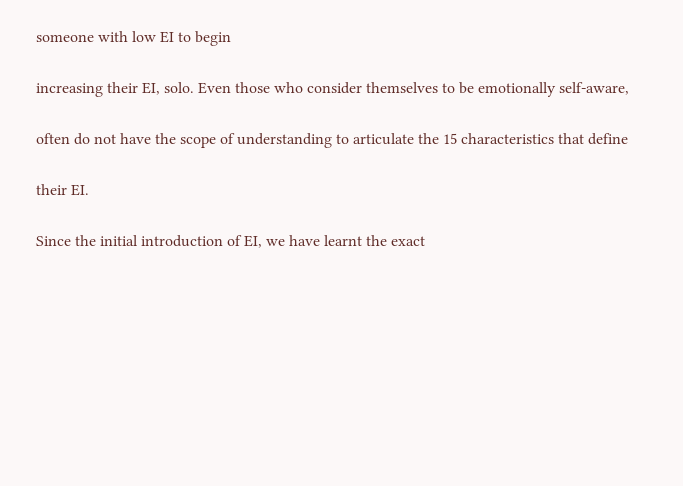someone with low EI to begin

increasing their EI, solo. Even those who consider themselves to be emotionally self-aware,

often do not have the scope of understanding to articulate the 15 characteristics that define

their EI.

Since the initial introduction of EI, we have learnt the exact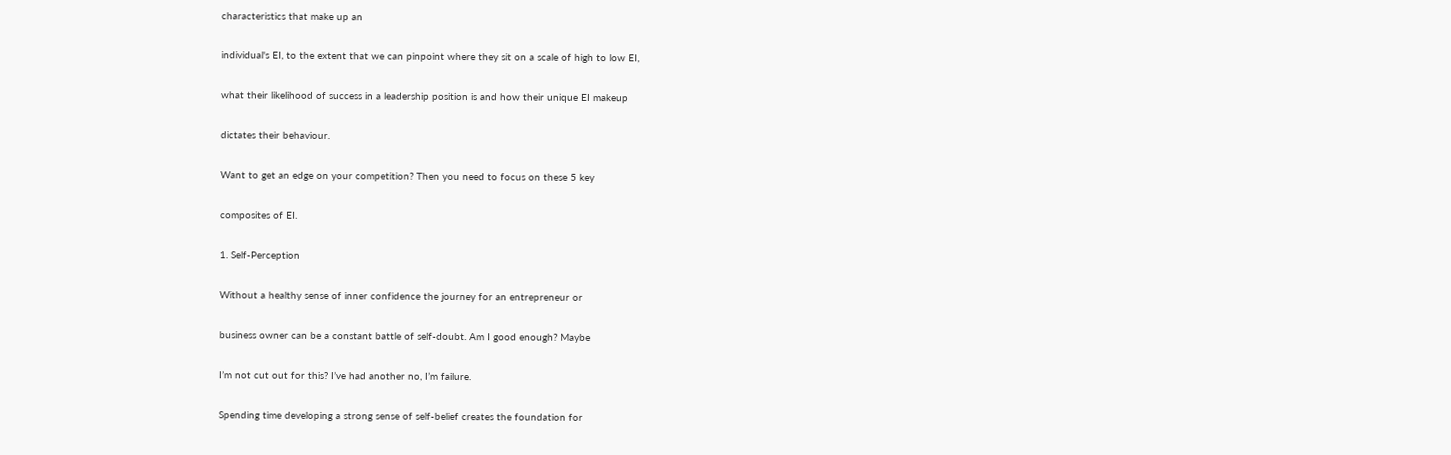characteristics that make up an

individual's EI, to the extent that we can pinpoint where they sit on a scale of high to low EI,

what their likelihood of success in a leadership position is and how their unique EI makeup

dictates their behaviour.

Want to get an edge on your competition? Then you need to focus on these 5 key

composites of EI.

1. Self-Perception

Without a healthy sense of inner confidence the journey for an entrepreneur or

business owner can be a constant battle of self-doubt. Am I good enough? Maybe

I’m not cut out for this? I’ve had another no, I’m failure.

Spending time developing a strong sense of self-belief creates the foundation for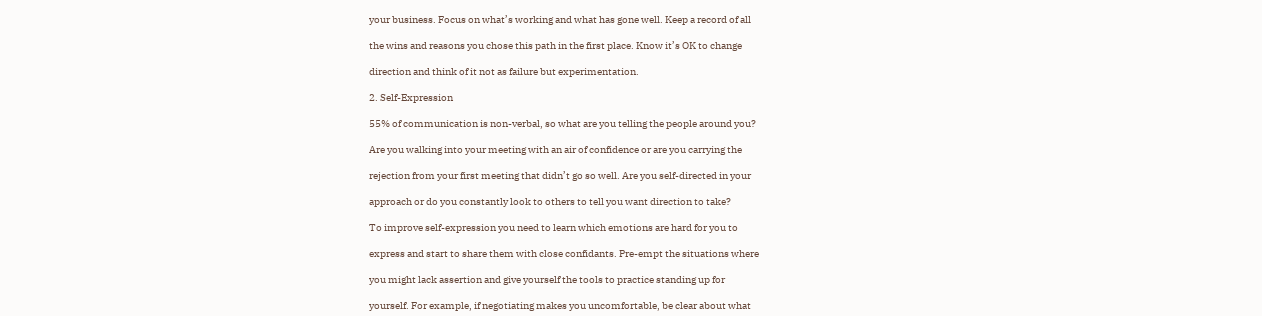your business. Focus on what’s working and what has gone well. Keep a record of all

the wins and reasons you chose this path in the first place. Know it’s OK to change

direction and think of it not as failure but experimentation.

2. Self-Expression

55% of communication is non-verbal, so what are you telling the people around you?

Are you walking into your meeting with an air of confidence or are you carrying the

rejection from your first meeting that didn’t go so well. Are you self-directed in your

approach or do you constantly look to others to tell you want direction to take?

To improve self-expression you need to learn which emotions are hard for you to

express and start to share them with close confidants. Pre-empt the situations where

you might lack assertion and give yourself the tools to practice standing up for

yourself. For example, if negotiating makes you uncomfortable, be clear about what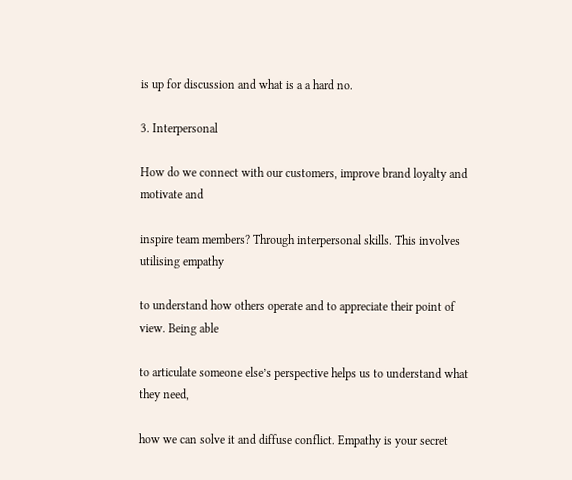is up for discussion and what is a a hard no.

3. Interpersonal

How do we connect with our customers, improve brand loyalty and motivate and

inspire team members? Through interpersonal skills. This involves utilising empathy

to understand how others operate and to appreciate their point of view. Being able

to articulate someone else’s perspective helps us to understand what they need,

how we can solve it and diffuse conflict. Empathy is your secret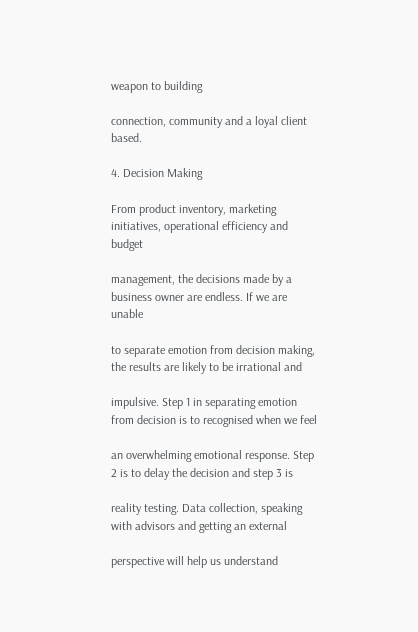weapon to building

connection, community and a loyal client based.

4. Decision Making

From product inventory, marketing initiatives, operational efficiency and budget

management, the decisions made by a business owner are endless. If we are unable

to separate emotion from decision making, the results are likely to be irrational and

impulsive. Step 1 in separating emotion from decision is to recognised when we feel

an overwhelming emotional response. Step 2 is to delay the decision and step 3 is

reality testing. Data collection, speaking with advisors and getting an external

perspective will help us understand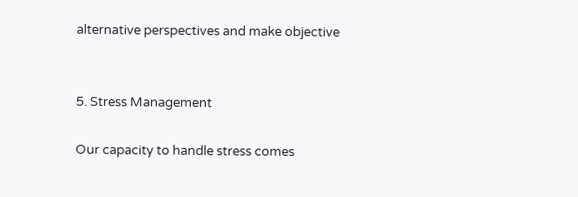alternative perspectives and make objective


5. Stress Management

Our capacity to handle stress comes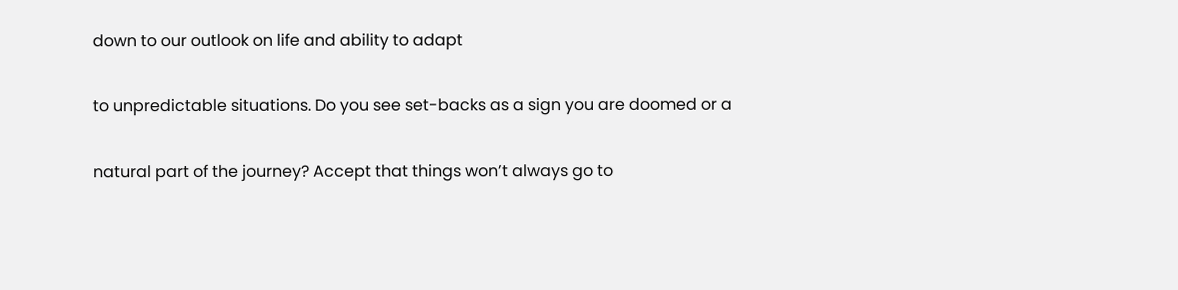down to our outlook on life and ability to adapt

to unpredictable situations. Do you see set-backs as a sign you are doomed or a

natural part of the journey? Accept that things won’t always go to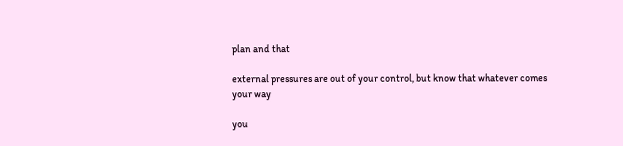plan and that

external pressures are out of your control, but know that whatever comes your way

you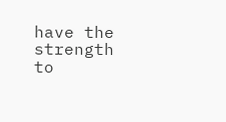have the strength to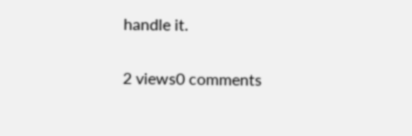handle it.

2 views0 comments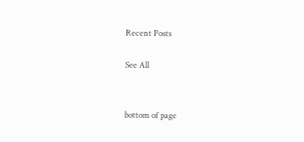Recent Posts

See All


bottom of page